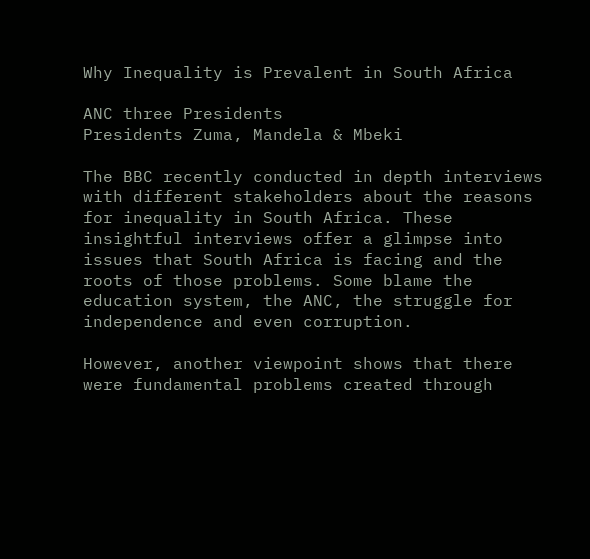Why Inequality is Prevalent in South Africa

ANC three Presidents
Presidents Zuma, Mandela & Mbeki

The BBC recently conducted in depth interviews with different stakeholders about the reasons for inequality in South Africa. These insightful interviews offer a glimpse into issues that South Africa is facing and the roots of those problems. Some blame the education system, the ANC, the struggle for independence and even corruption.

However, another viewpoint shows that there were fundamental problems created through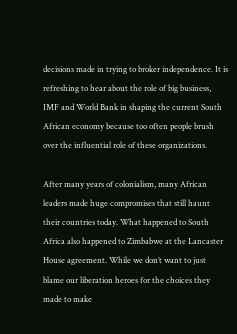decisions made in trying to broker independence. It is refreshing to hear about the role of big business, IMF and World Bank in shaping the current South African economy because too often people brush over the influential role of these organizations.

After many years of colonialism, many African leaders made huge compromises that still haunt their countries today. What happened to South Africa also happened to Zimbabwe at the Lancaster House agreement. While we don’t want to just blame our liberation heroes for the choices they made to make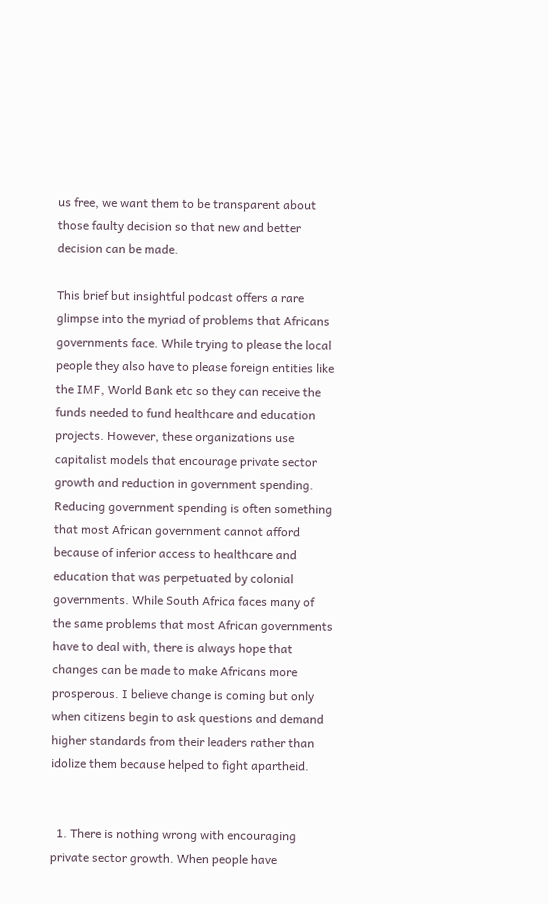us free, we want them to be transparent about those faulty decision so that new and better decision can be made.

This brief but insightful podcast offers a rare glimpse into the myriad of problems that Africans governments face. While trying to please the local people they also have to please foreign entities like the IMF, World Bank etc so they can receive the funds needed to fund healthcare and education projects. However, these organizations use capitalist models that encourage private sector growth and reduction in government spending. Reducing government spending is often something that most African government cannot afford because of inferior access to healthcare and education that was perpetuated by colonial governments. While South Africa faces many of the same problems that most African governments have to deal with, there is always hope that changes can be made to make Africans more prosperous. I believe change is coming but only when citizens begin to ask questions and demand higher standards from their leaders rather than idolize them because helped to fight apartheid.


  1. There is nothing wrong with encouraging private sector growth. When people have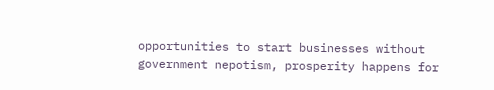opportunities to start businesses without government nepotism, prosperity happens for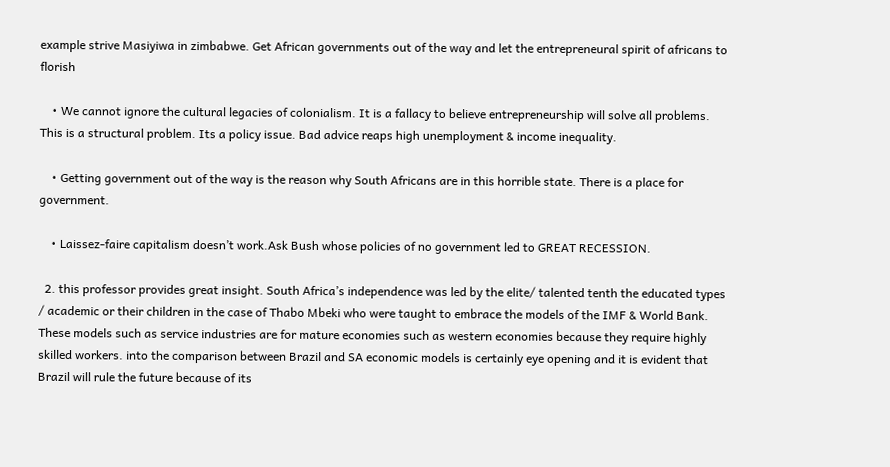example strive Masiyiwa in zimbabwe. Get African governments out of the way and let the entrepreneural spirit of africans to florish

    • We cannot ignore the cultural legacies of colonialism. It is a fallacy to believe entrepreneurship will solve all problems. This is a structural problem. Its a policy issue. Bad advice reaps high unemployment & income inequality.

    • Getting government out of the way is the reason why South Africans are in this horrible state. There is a place for government.

    • Laissez-faire capitalism doesn’t work.Ask Bush whose policies of no government led to GREAT RECESSION.

  2. this professor provides great insight. South Africa’s independence was led by the elite/ talented tenth the educated types / academic or their children in the case of Thabo Mbeki who were taught to embrace the models of the IMF & World Bank. These models such as service industries are for mature economies such as western economies because they require highly skilled workers. into the comparison between Brazil and SA economic models is certainly eye opening and it is evident that Brazil will rule the future because of its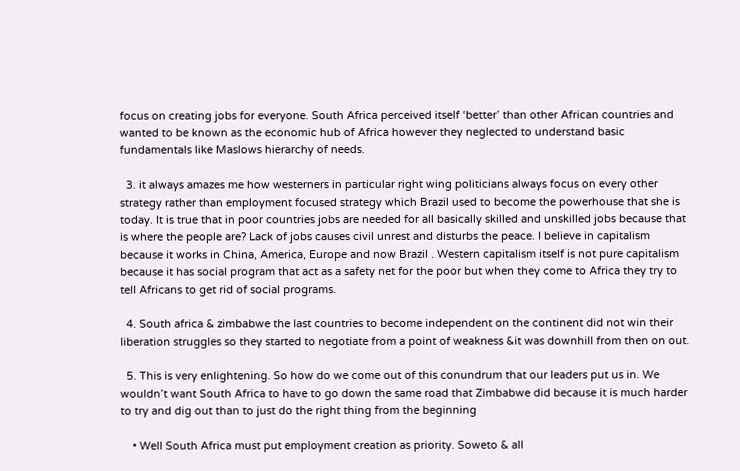focus on creating jobs for everyone. South Africa perceived itself ‘better’ than other African countries and wanted to be known as the economic hub of Africa however they neglected to understand basic fundamentals like Maslows hierarchy of needs.

  3. it always amazes me how westerners in particular right wing politicians always focus on every other strategy rather than employment focused strategy which Brazil used to become the powerhouse that she is today. It is true that in poor countries jobs are needed for all basically skilled and unskilled jobs because that is where the people are? Lack of jobs causes civil unrest and disturbs the peace. I believe in capitalism because it works in China, America, Europe and now Brazil . Western capitalism itself is not pure capitalism because it has social program that act as a safety net for the poor but when they come to Africa they try to tell Africans to get rid of social programs.

  4. South africa & zimbabwe the last countries to become independent on the continent did not win their liberation struggles so they started to negotiate from a point of weakness &it was downhill from then on out.

  5. This is very enlightening. So how do we come out of this conundrum that our leaders put us in. We wouldn’t want South Africa to have to go down the same road that Zimbabwe did because it is much harder to try and dig out than to just do the right thing from the beginning

    • Well South Africa must put employment creation as priority. Soweto & all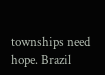townships need hope. Brazil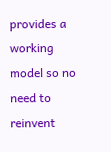provides a working model so no need to reinvent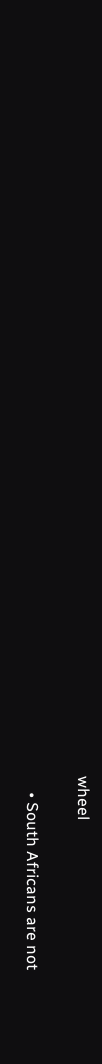wheel

    • South Africans are not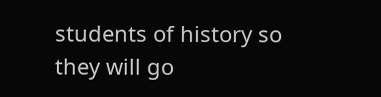students of history so they will go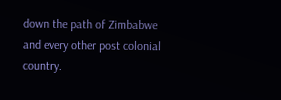down the path of Zimbabwe and every other post colonial country.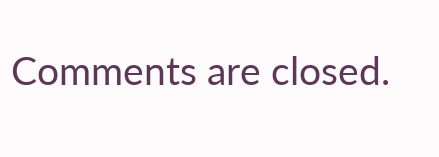Comments are closed.